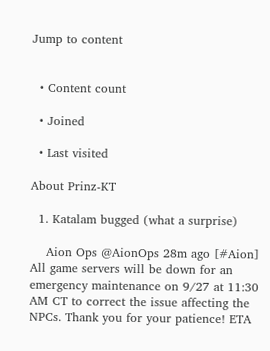Jump to content


  • Content count

  • Joined

  • Last visited

About Prinz-KT

  1. Katalam bugged (what a surprise)

    Aion Ops @AionOps 28m ago [#Aion] All game servers will be down for an emergency maintenance on 9/27 at 11:30 AM CT to correct the issue affecting the NPCs. Thank you for your patience! ETA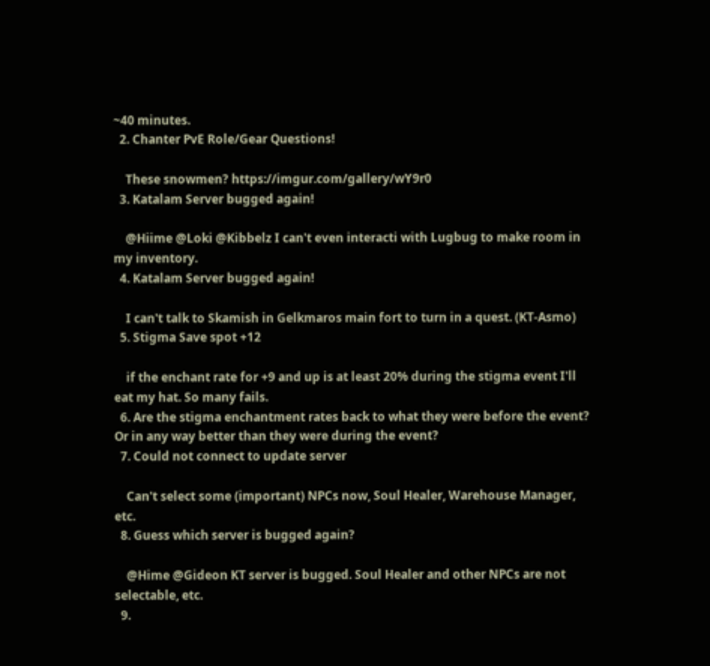~40 minutes.
  2. Chanter PvE Role/Gear Questions!

    These snowmen? https://imgur.com/gallery/wY9r0
  3. Katalam Server bugged again!

    @Hiime @Loki @Kibbelz I can't even interacti with Lugbug to make room in my inventory.
  4. Katalam Server bugged again!

    I can't talk to Skamish in Gelkmaros main fort to turn in a quest. (KT-Asmo)
  5. Stigma Save spot +12

    if the enchant rate for +9 and up is at least 20% during the stigma event I'll eat my hat. So many fails.
  6. Are the stigma enchantment rates back to what they were before the event? Or in any way better than they were during the event?
  7. Could not connect to update server

    Can't select some (important) NPCs now, Soul Healer, Warehouse Manager, etc.
  8. Guess which server is bugged again?

    @Hime @Gideon KT server is bugged. Soul Healer and other NPCs are not selectable, etc.
  9.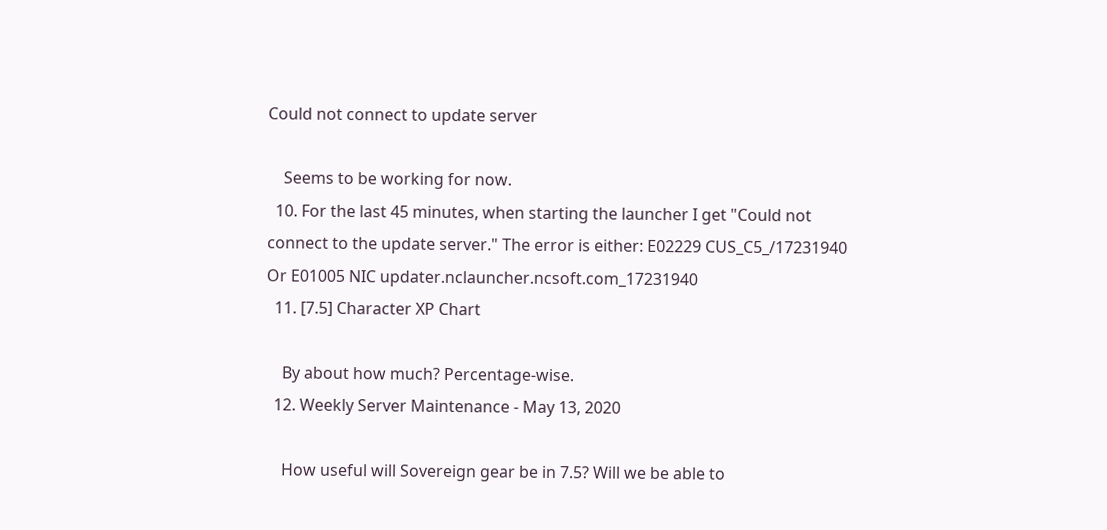Could not connect to update server

    Seems to be working for now.
  10. For the last 45 minutes, when starting the launcher I get "Could not connect to the update server." The error is either: E02229 CUS_C5_/17231940 Or E01005 NIC updater.nclauncher.ncsoft.com_17231940
  11. [7.5] Character XP Chart

    By about how much? Percentage-wise.
  12. Weekly Server Maintenance - May 13, 2020

    How useful will Sovereign gear be in 7.5? Will we be able to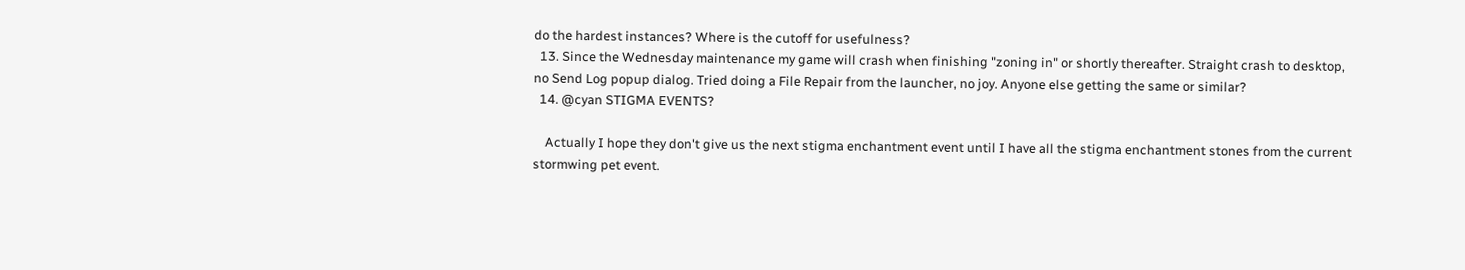do the hardest instances? Where is the cutoff for usefulness?
  13. Since the Wednesday maintenance my game will crash when finishing "zoning in" or shortly thereafter. Straight crash to desktop, no Send Log popup dialog. Tried doing a File Repair from the launcher, no joy. Anyone else getting the same or similar?
  14. @cyan STIGMA EVENTS?

    Actually I hope they don't give us the next stigma enchantment event until I have all the stigma enchantment stones from the current stormwing pet event.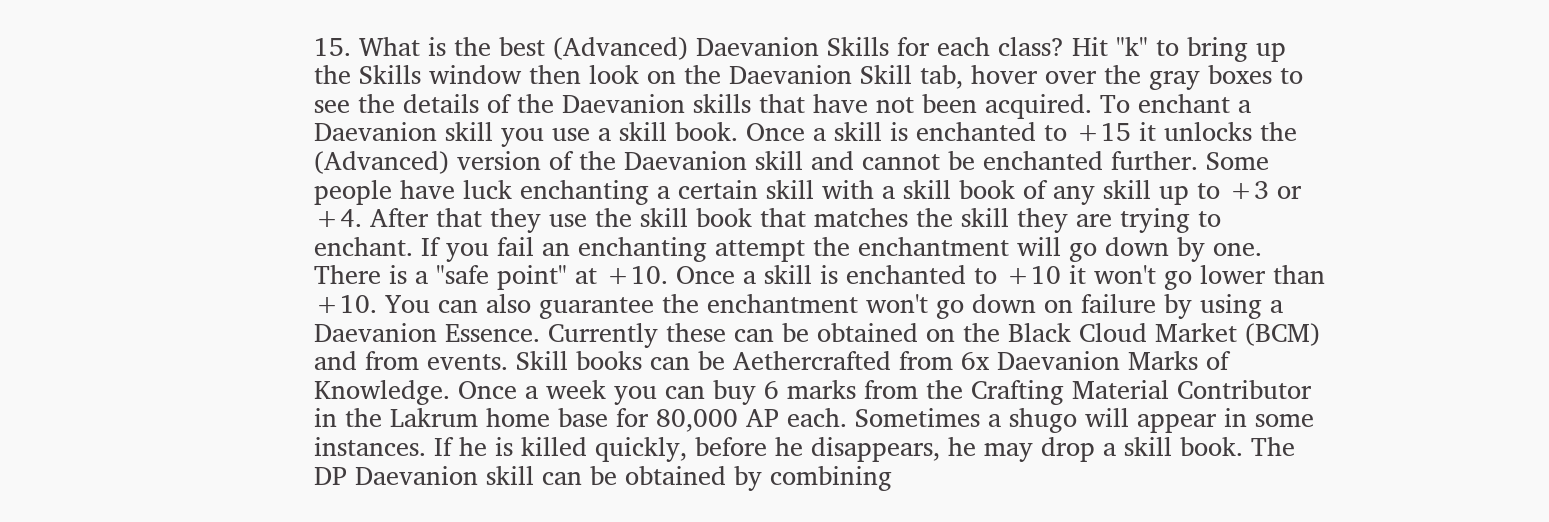15. What is the best (Advanced) Daevanion Skills for each class? Hit "k" to bring up the Skills window then look on the Daevanion Skill tab, hover over the gray boxes to see the details of the Daevanion skills that have not been acquired. To enchant a Daevanion skill you use a skill book. Once a skill is enchanted to +15 it unlocks the (Advanced) version of the Daevanion skill and cannot be enchanted further. Some people have luck enchanting a certain skill with a skill book of any skill up to +3 or +4. After that they use the skill book that matches the skill they are trying to enchant. If you fail an enchanting attempt the enchantment will go down by one. There is a "safe point" at +10. Once a skill is enchanted to +10 it won't go lower than +10. You can also guarantee the enchantment won't go down on failure by using a Daevanion Essence. Currently these can be obtained on the Black Cloud Market (BCM) and from events. Skill books can be Aethercrafted from 6x Daevanion Marks of Knowledge. Once a week you can buy 6 marks from the Crafting Material Contributor in the Lakrum home base for 80,000 AP each. Sometimes a shugo will appear in some instances. If he is killed quickly, before he disappears, he may drop a skill book. The DP Daevanion skill can be obtained by combining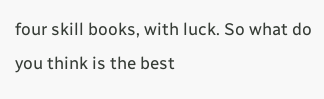four skill books, with luck. So what do you think is the best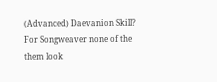(Advanced) Daevanion Skill? For Songweaver none of the them look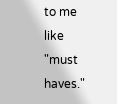to me like "must haves."